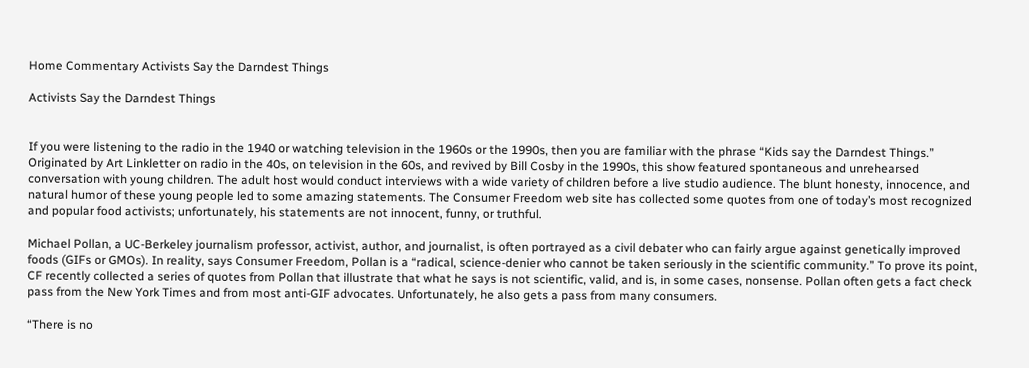Home Commentary Activists Say the Darndest Things

Activists Say the Darndest Things


If you were listening to the radio in the 1940 or watching television in the 1960s or the 1990s, then you are familiar with the phrase “Kids say the Darndest Things.” Originated by Art Linkletter on radio in the 40s, on television in the 60s, and revived by Bill Cosby in the 1990s, this show featured spontaneous and unrehearsed conversation with young children. The adult host would conduct interviews with a wide variety of children before a live studio audience. The blunt honesty, innocence, and natural humor of these young people led to some amazing statements. The Consumer Freedom web site has collected some quotes from one of today’s most recognized and popular food activists; unfortunately, his statements are not innocent, funny, or truthful.

Michael Pollan, a UC-Berkeley journalism professor, activist, author, and journalist, is often portrayed as a civil debater who can fairly argue against genetically improved foods (GIFs or GMOs). In reality, says Consumer Freedom, Pollan is a “radical, science-denier who cannot be taken seriously in the scientific community.” To prove its point, CF recently collected a series of quotes from Pollan that illustrate that what he says is not scientific, valid, and is, in some cases, nonsense. Pollan often gets a fact check pass from the New York Times and from most anti-GIF advocates. Unfortunately, he also gets a pass from many consumers.

“There is no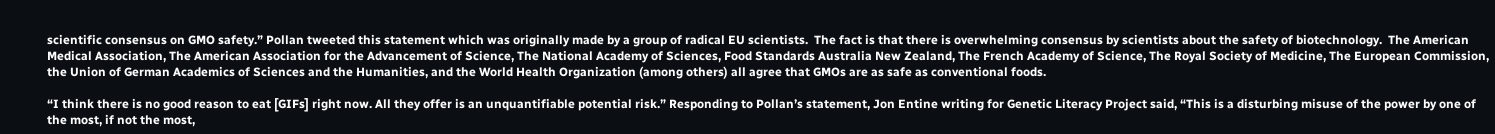scientific consensus on GMO safety.” Pollan tweeted this statement which was originally made by a group of radical EU scientists.  The fact is that there is overwhelming consensus by scientists about the safety of biotechnology.  The American Medical Association, The American Association for the Advancement of Science, The National Academy of Sciences, Food Standards Australia New Zealand, The French Academy of Science, The Royal Society of Medicine, The European Commission, the Union of German Academics of Sciences and the Humanities, and the World Health Organization (among others) all agree that GMOs are as safe as conventional foods.

“I think there is no good reason to eat [GIFs] right now. All they offer is an unquantifiable potential risk.” Responding to Pollan’s statement, Jon Entine writing for Genetic Literacy Project said, “This is a disturbing misuse of the power by one of the most, if not the most,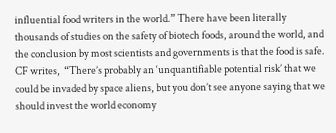influential food writers in the world.” There have been literally thousands of studies on the safety of biotech foods, around the world, and the conclusion by most scientists and governments is that the food is safe. CF writes,  “There’s probably an ‘unquantifiable potential risk’ that we could be invaded by space aliens, but you don’t see anyone saying that we should invest the world economy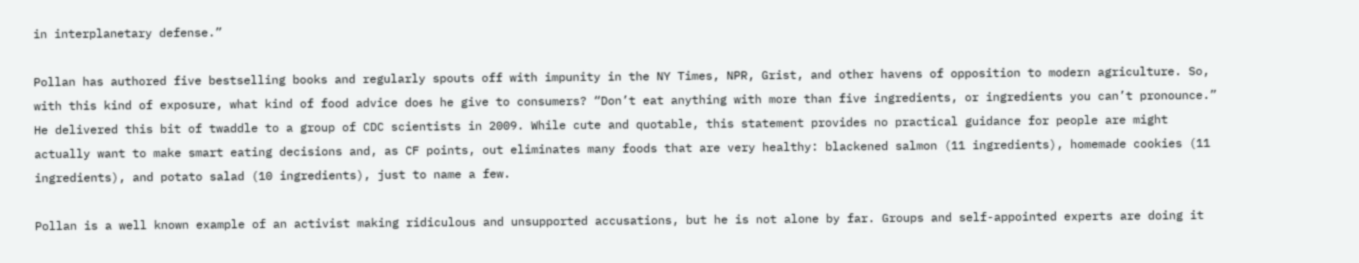in interplanetary defense.”

Pollan has authored five bestselling books and regularly spouts off with impunity in the NY Times, NPR, Grist, and other havens of opposition to modern agriculture. So, with this kind of exposure, what kind of food advice does he give to consumers? “Don’t eat anything with more than five ingredients, or ingredients you can’t pronounce.” He delivered this bit of twaddle to a group of CDC scientists in 2009. While cute and quotable, this statement provides no practical guidance for people are might actually want to make smart eating decisions and, as CF points, out eliminates many foods that are very healthy: blackened salmon (11 ingredients), homemade cookies (11 ingredients), and potato salad (10 ingredients), just to name a few.

Pollan is a well known example of an activist making ridiculous and unsupported accusations, but he is not alone by far. Groups and self-appointed experts are doing it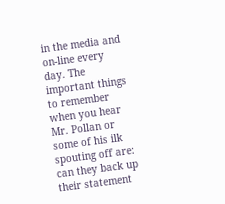in the media and on-line every day. The important things to remember when you hear Mr. Pollan or some of his ilk spouting off are: can they back up their statement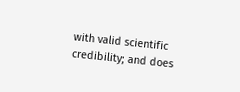with valid scientific credibility; and does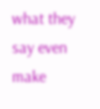what they say even make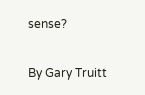sense?


By Gary Truitt